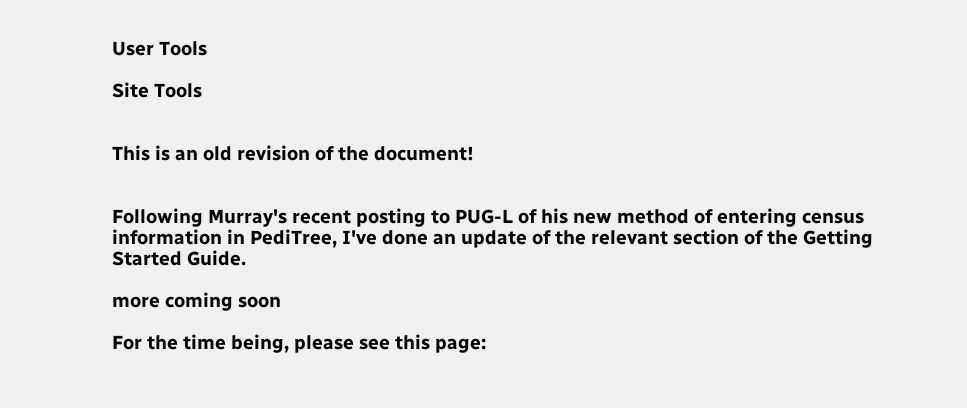User Tools

Site Tools


This is an old revision of the document!


Following Murray's recent posting to PUG-L of his new method of entering census information in PediTree, I've done an update of the relevant section of the Getting Started Guide.

more coming soon

For the time being, please see this page: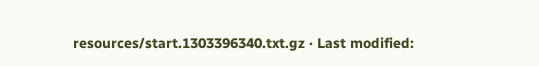resources/start.1303396340.txt.gz · Last modified: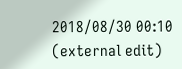2018/08/30 00:10 (external edit)